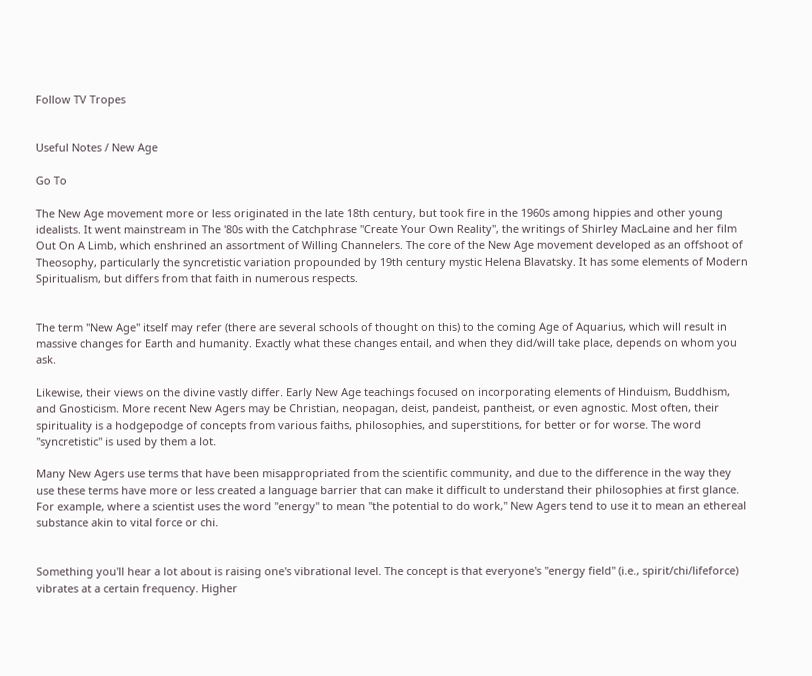Follow TV Tropes


Useful Notes / New Age

Go To

The New Age movement more or less originated in the late 18th century, but took fire in the 1960s among hippies and other young idealists. It went mainstream in The '80s with the Catchphrase "Create Your Own Reality", the writings of Shirley MacLaine and her film Out On A Limb, which enshrined an assortment of Willing Channelers. The core of the New Age movement developed as an offshoot of Theosophy, particularly the syncretistic variation propounded by 19th century mystic Helena Blavatsky. It has some elements of Modern Spiritualism, but differs from that faith in numerous respects.


The term "New Age" itself may refer (there are several schools of thought on this) to the coming Age of Aquarius, which will result in massive changes for Earth and humanity. Exactly what these changes entail, and when they did/will take place, depends on whom you ask.

Likewise, their views on the divine vastly differ. Early New Age teachings focused on incorporating elements of Hinduism, Buddhism, and Gnosticism. More recent New Agers may be Christian, neopagan, deist, pandeist, pantheist, or even agnostic. Most often, their spirituality is a hodgepodge of concepts from various faiths, philosophies, and superstitions, for better or for worse. The word "syncretistic" is used by them a lot.

Many New Agers use terms that have been misappropriated from the scientific community, and due to the difference in the way they use these terms have more or less created a language barrier that can make it difficult to understand their philosophies at first glance. For example, where a scientist uses the word "energy" to mean "the potential to do work," New Agers tend to use it to mean an ethereal substance akin to vital force or chi.


Something you'll hear a lot about is raising one's vibrational level. The concept is that everyone's "energy field" (i.e., spirit/chi/lifeforce) vibrates at a certain frequency. Higher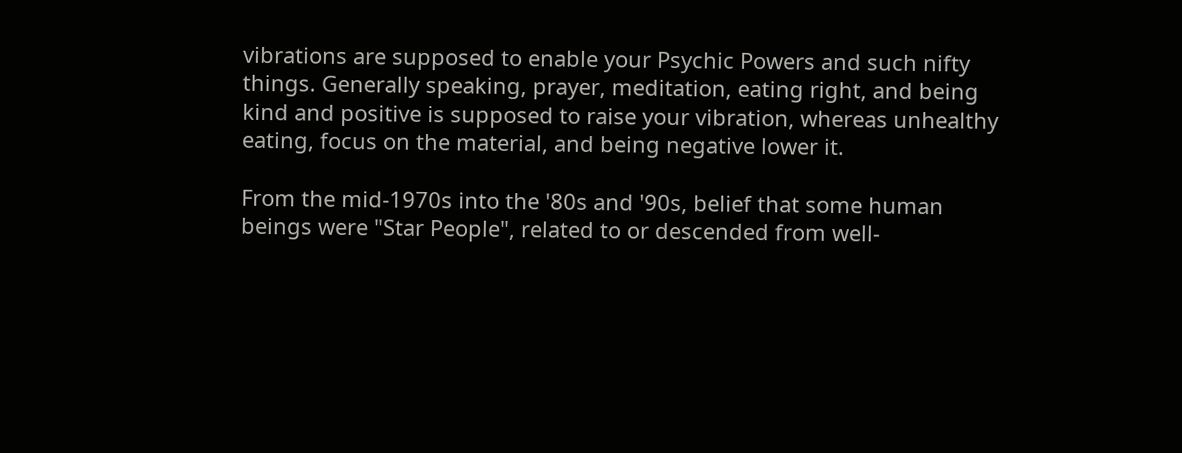vibrations are supposed to enable your Psychic Powers and such nifty things. Generally speaking, prayer, meditation, eating right, and being kind and positive is supposed to raise your vibration, whereas unhealthy eating, focus on the material, and being negative lower it.

From the mid-1970s into the '80s and '90s, belief that some human beings were "Star People", related to or descended from well-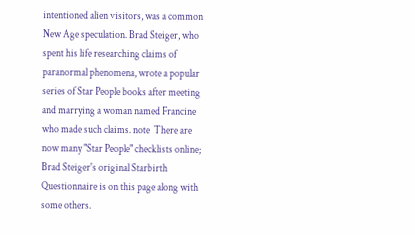intentioned alien visitors, was a common New Age speculation. Brad Steiger, who spent his life researching claims of paranormal phenomena, wrote a popular series of Star People books after meeting and marrying a woman named Francine who made such claims. note  There are now many "Star People" checklists online; Brad Steiger's original Starbirth Questionnaire is on this page along with some others.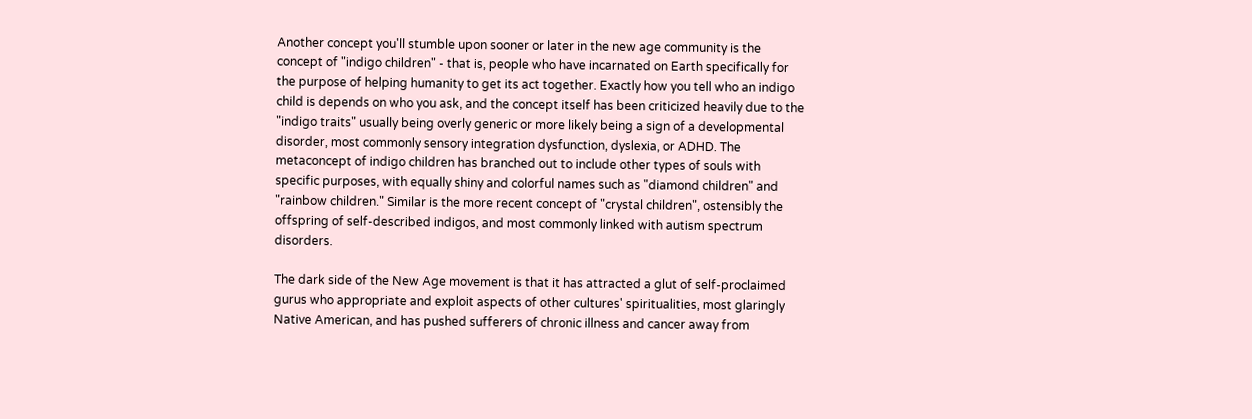Another concept you'll stumble upon sooner or later in the new age community is the concept of "indigo children" - that is, people who have incarnated on Earth specifically for the purpose of helping humanity to get its act together. Exactly how you tell who an indigo child is depends on who you ask, and the concept itself has been criticized heavily due to the "indigo traits" usually being overly generic or more likely being a sign of a developmental disorder, most commonly sensory integration dysfunction, dyslexia, or ADHD. The metaconcept of indigo children has branched out to include other types of souls with specific purposes, with equally shiny and colorful names such as "diamond children" and "rainbow children." Similar is the more recent concept of "crystal children", ostensibly the offspring of self-described indigos, and most commonly linked with autism spectrum disorders.

The dark side of the New Age movement is that it has attracted a glut of self-proclaimed gurus who appropriate and exploit aspects of other cultures' spiritualities, most glaringly Native American, and has pushed sufferers of chronic illness and cancer away from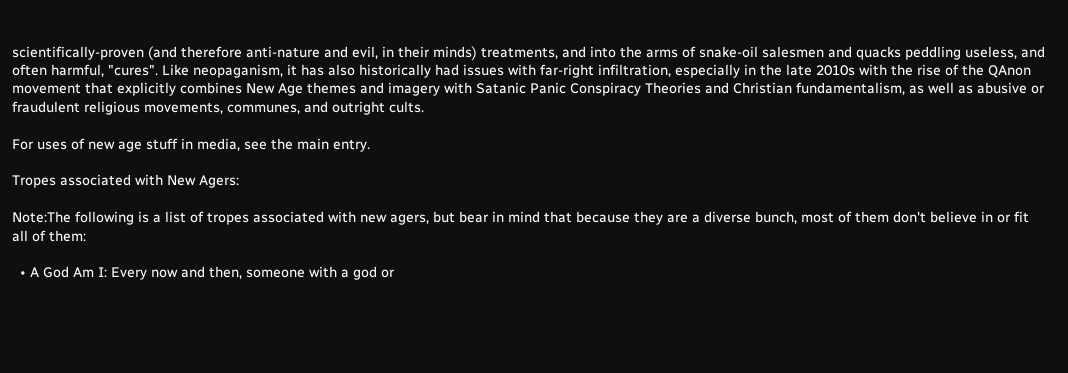scientifically-proven (and therefore anti-nature and evil, in their minds) treatments, and into the arms of snake-oil salesmen and quacks peddling useless, and often harmful, "cures". Like neopaganism, it has also historically had issues with far-right infiltration, especially in the late 2010s with the rise of the QAnon movement that explicitly combines New Age themes and imagery with Satanic Panic Conspiracy Theories and Christian fundamentalism, as well as abusive or fraudulent religious movements, communes, and outright cults.

For uses of new age stuff in media, see the main entry.

Tropes associated with New Agers:

Note:The following is a list of tropes associated with new agers, but bear in mind that because they are a diverse bunch, most of them don't believe in or fit all of them:

  • A God Am I: Every now and then, someone with a god or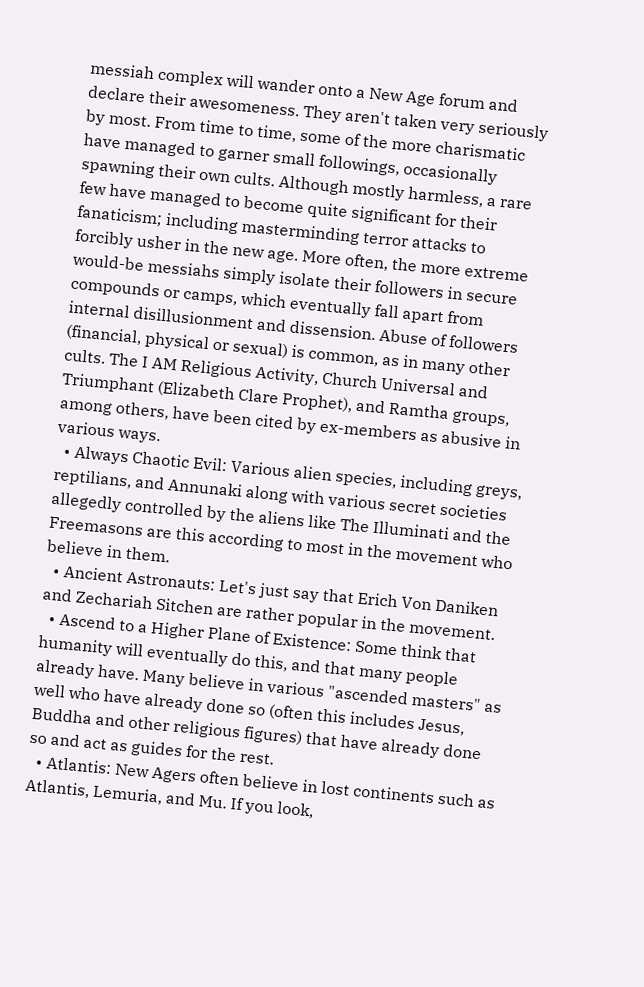messiah complex will wander onto a New Age forum and declare their awesomeness. They aren't taken very seriously by most. From time to time, some of the more charismatic have managed to garner small followings, occasionally spawning their own cults. Although mostly harmless, a rare few have managed to become quite significant for their fanaticism; including masterminding terror attacks to forcibly usher in the new age. More often, the more extreme would-be messiahs simply isolate their followers in secure compounds or camps, which eventually fall apart from internal disillusionment and dissension. Abuse of followers (financial, physical or sexual) is common, as in many other cults. The I AM Religious Activity, Church Universal and Triumphant (Elizabeth Clare Prophet), and Ramtha groups, among others, have been cited by ex-members as abusive in various ways.
  • Always Chaotic Evil: Various alien species, including greys, reptilians, and Annunaki along with various secret societies allegedly controlled by the aliens like The Illuminati and the Freemasons are this according to most in the movement who believe in them.
  • Ancient Astronauts: Let's just say that Erich Von Daniken and Zechariah Sitchen are rather popular in the movement.
  • Ascend to a Higher Plane of Existence: Some think that humanity will eventually do this, and that many people already have. Many believe in various "ascended masters" as well who have already done so (often this includes Jesus, Buddha and other religious figures) that have already done so and act as guides for the rest.
  • Atlantis: New Agers often believe in lost continents such as Atlantis, Lemuria, and Mu. If you look,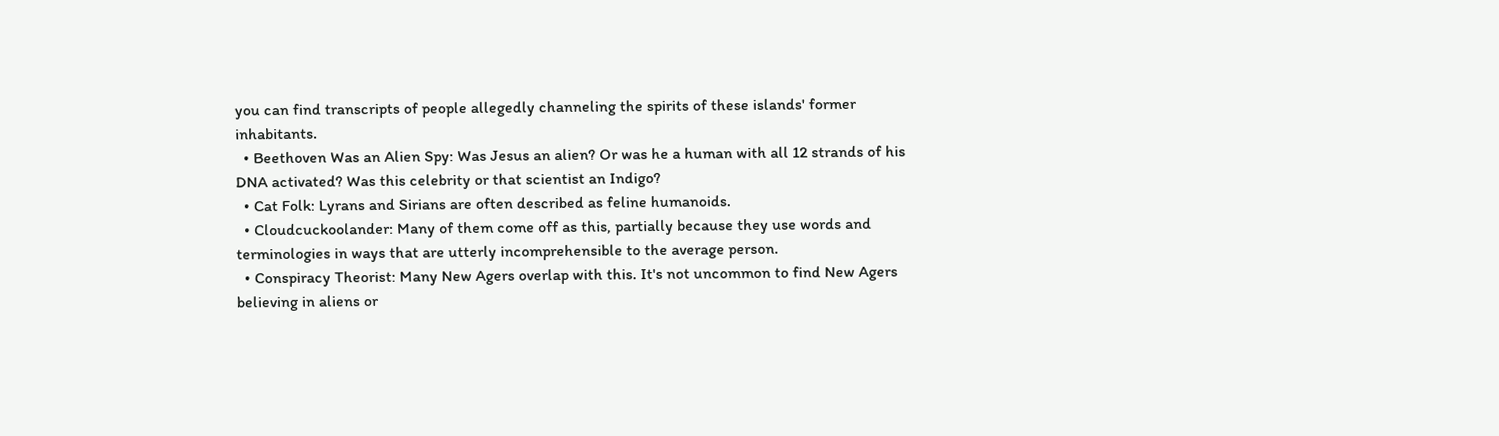you can find transcripts of people allegedly channeling the spirits of these islands' former inhabitants.
  • Beethoven Was an Alien Spy: Was Jesus an alien? Or was he a human with all 12 strands of his DNA activated? Was this celebrity or that scientist an Indigo?
  • Cat Folk: Lyrans and Sirians are often described as feline humanoids.
  • Cloudcuckoolander: Many of them come off as this, partially because they use words and terminologies in ways that are utterly incomprehensible to the average person.
  • Conspiracy Theorist: Many New Agers overlap with this. It's not uncommon to find New Agers believing in aliens or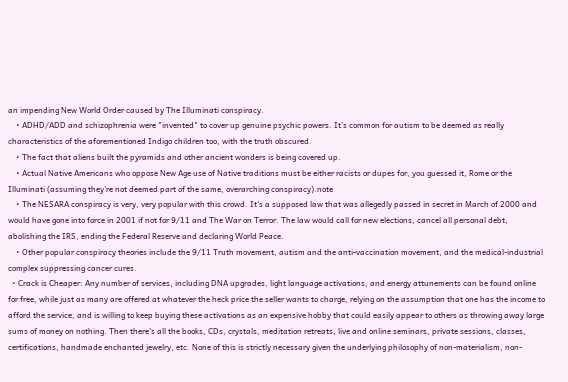an impending New World Order caused by The Illuminati conspiracy.
    • ADHD/ADD and schizophrenia were "invented" to cover up genuine psychic powers. It's common for autism to be deemed as really characteristics of the aforementioned Indigo children too, with the truth obscured.
    • The fact that aliens built the pyramids and other ancient wonders is being covered up.
    • Actual Native Americans who oppose New Age use of Native traditions must be either racists or dupes for, you guessed it, Rome or the Illuminati (assuming they're not deemed part of the same, overarching conspiracy).note
    • The NESARA conspiracy is very, very popular with this crowd. It's a supposed law that was allegedly passed in secret in March of 2000 and would have gone into force in 2001 if not for 9/11 and The War on Terror. The law would call for new elections, cancel all personal debt, abolishing the IRS, ending the Federal Reserve and declaring World Peace.
    • Other popular conspiracy theories include the 9/11 Truth movement, autism and the anti-vaccination movement, and the medical-industrial complex suppressing cancer cures.
  • Crack is Cheaper: Any number of services, including DNA upgrades, light language activations, and energy attunements can be found online for free, while just as many are offered at whatever the heck price the seller wants to charge, relying on the assumption that one has the income to afford the service, and is willing to keep buying these activations as an expensive hobby that could easily appear to others as throwing away large sums of money on nothing. Then there's all the books, CDs, crystals, meditation retreats, live and online seminars, private sessions, classes, certifications, handmade enchanted jewelry, etc. None of this is strictly necessary given the underlying philosophy of non-materialism, non-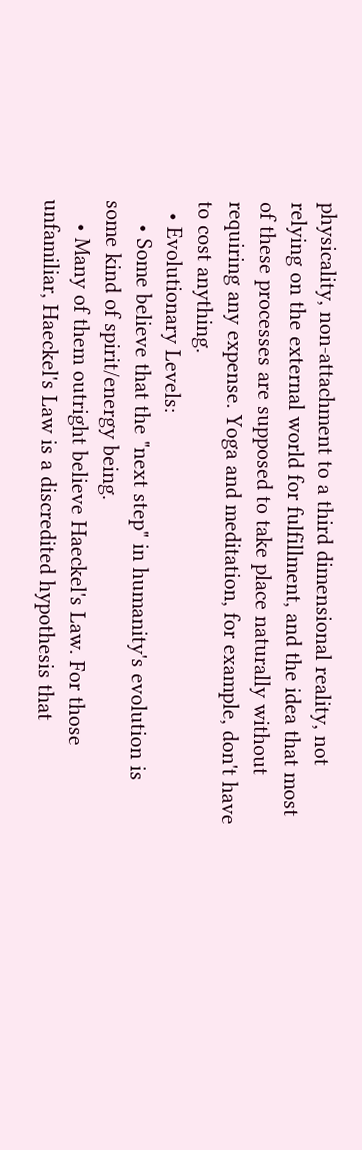physicality, non-attachment to a third dimensional reality, not relying on the external world for fulfillment, and the idea that most of these processes are supposed to take place naturally without requiring any expense. Yoga and meditation, for example, don't have to cost anything.
  • Evolutionary Levels:
    • Some believe that the "next step" in humanity's evolution is some kind of spirit/energy being.
    • Many of them outright believe Haeckel's Law. For those unfamiliar, Haeckel's Law is a discredited hypothesis that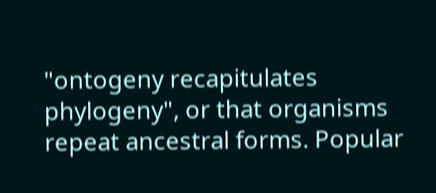"ontogeny recapitulates phylogeny", or that organisms repeat ancestral forms. Popular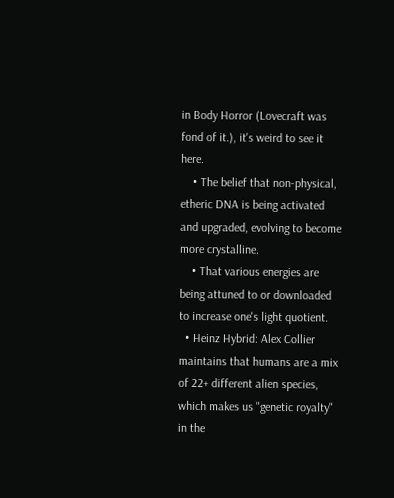in Body Horror (Lovecraft was fond of it.), it's weird to see it here.
    • The belief that non-physical, etheric DNA is being activated and upgraded, evolving to become more crystalline.
    • That various energies are being attuned to or downloaded to increase one's light quotient.
  • Heinz Hybrid: Alex Collier maintains that humans are a mix of 22+ different alien species, which makes us "genetic royalty" in the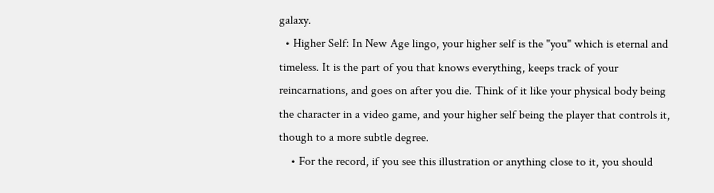galaxy.
  • Higher Self: In New Age lingo, your higher self is the "you" which is eternal and timeless. It is the part of you that knows everything, keeps track of your reincarnations, and goes on after you die. Think of it like your physical body being the character in a video game, and your higher self being the player that controls it, though to a more subtle degree.
    • For the record, if you see this illustration or anything close to it, you should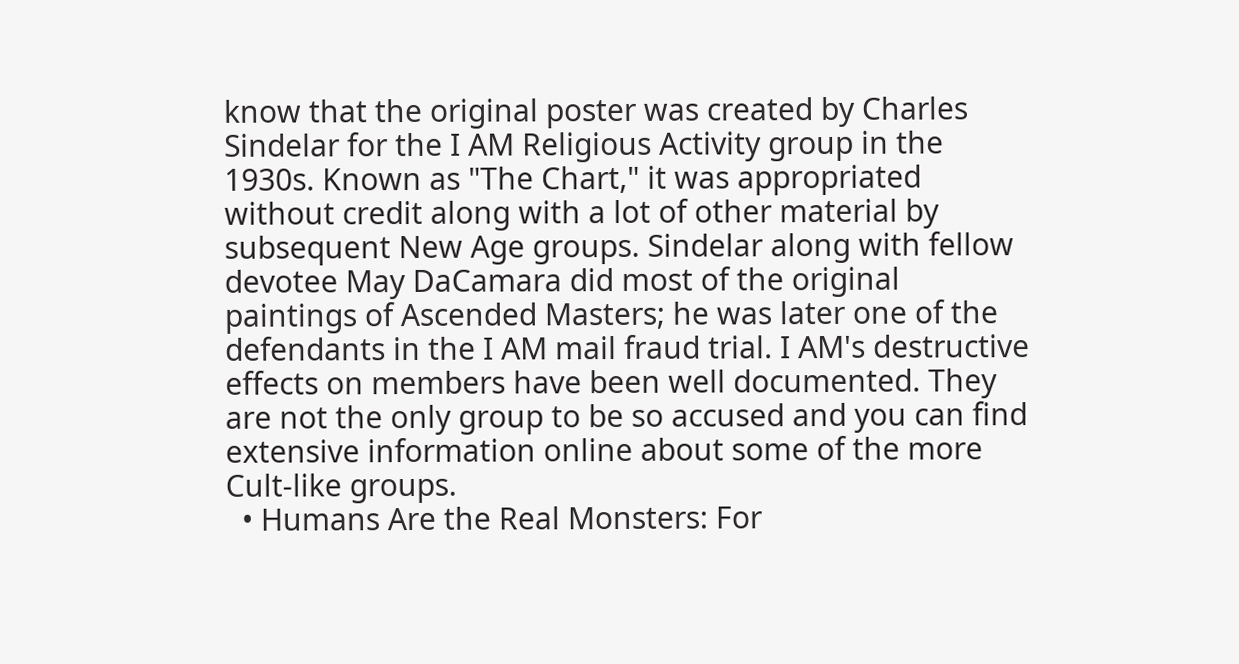know that the original poster was created by Charles Sindelar for the I AM Religious Activity group in the 1930s. Known as "The Chart," it was appropriated without credit along with a lot of other material by subsequent New Age groups. Sindelar along with fellow devotee May DaCamara did most of the original paintings of Ascended Masters; he was later one of the defendants in the I AM mail fraud trial. I AM's destructive effects on members have been well documented. They are not the only group to be so accused and you can find extensive information online about some of the more Cult-like groups.
  • Humans Are the Real Monsters: For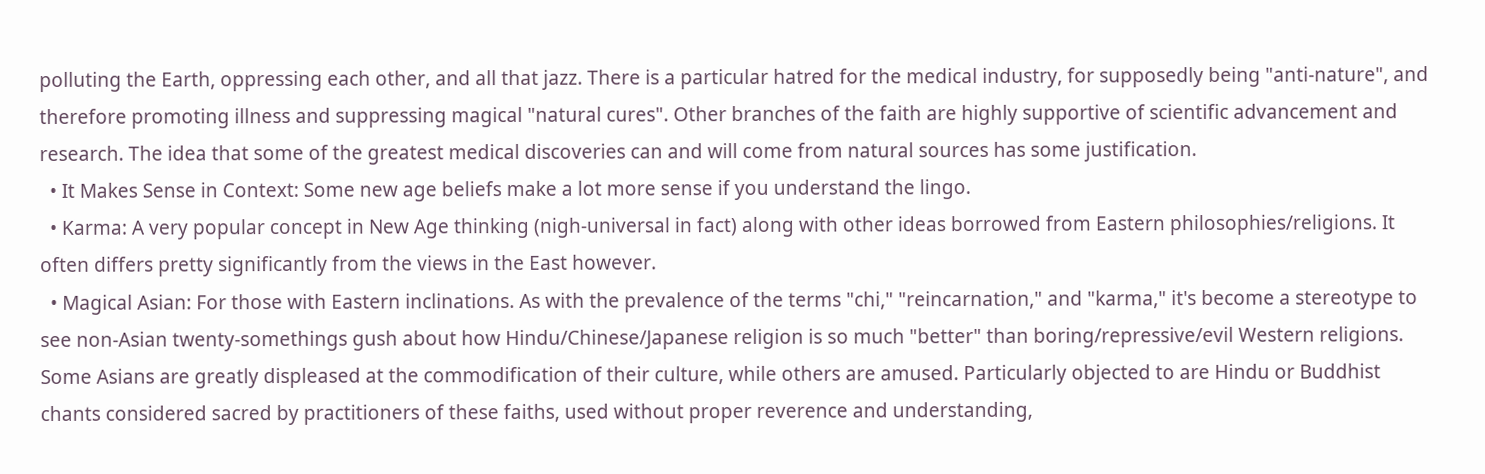polluting the Earth, oppressing each other, and all that jazz. There is a particular hatred for the medical industry, for supposedly being "anti-nature", and therefore promoting illness and suppressing magical "natural cures". Other branches of the faith are highly supportive of scientific advancement and research. The idea that some of the greatest medical discoveries can and will come from natural sources has some justification.
  • It Makes Sense in Context: Some new age beliefs make a lot more sense if you understand the lingo.
  • Karma: A very popular concept in New Age thinking (nigh-universal in fact) along with other ideas borrowed from Eastern philosophies/religions. It often differs pretty significantly from the views in the East however.
  • Magical Asian: For those with Eastern inclinations. As with the prevalence of the terms "chi," "reincarnation," and "karma," it's become a stereotype to see non-Asian twenty-somethings gush about how Hindu/Chinese/Japanese religion is so much "better" than boring/repressive/evil Western religions. Some Asians are greatly displeased at the commodification of their culture, while others are amused. Particularly objected to are Hindu or Buddhist chants considered sacred by practitioners of these faiths, used without proper reverence and understanding,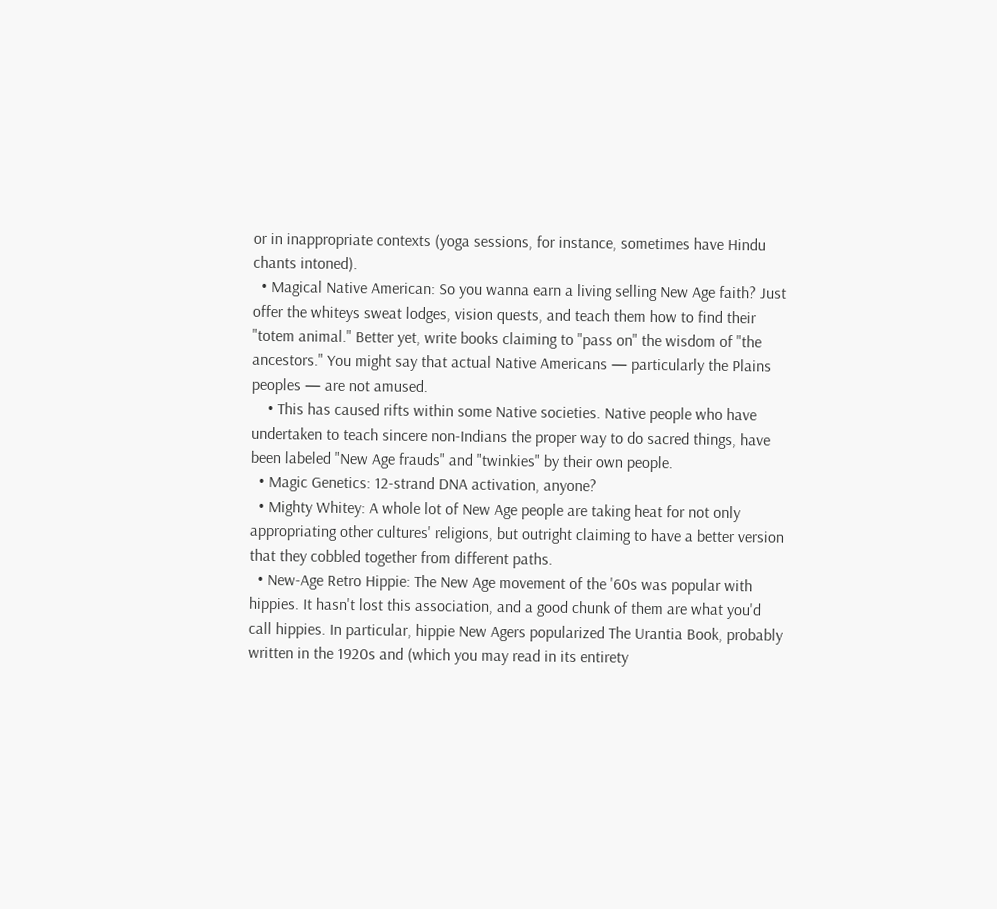or in inappropriate contexts (yoga sessions, for instance, sometimes have Hindu chants intoned).
  • Magical Native American: So you wanna earn a living selling New Age faith? Just offer the whiteys sweat lodges, vision quests, and teach them how to find their "totem animal." Better yet, write books claiming to "pass on" the wisdom of "the ancestors." You might say that actual Native Americans — particularly the Plains peoples — are not amused.
    • This has caused rifts within some Native societies. Native people who have undertaken to teach sincere non-Indians the proper way to do sacred things, have been labeled "New Age frauds" and "twinkies" by their own people.
  • Magic Genetics: 12-strand DNA activation, anyone?
  • Mighty Whitey: A whole lot of New Age people are taking heat for not only appropriating other cultures' religions, but outright claiming to have a better version that they cobbled together from different paths.
  • New-Age Retro Hippie: The New Age movement of the '60s was popular with hippies. It hasn't lost this association, and a good chunk of them are what you'd call hippies. In particular, hippie New Agers popularized The Urantia Book, probably written in the 1920s and (which you may read in its entirety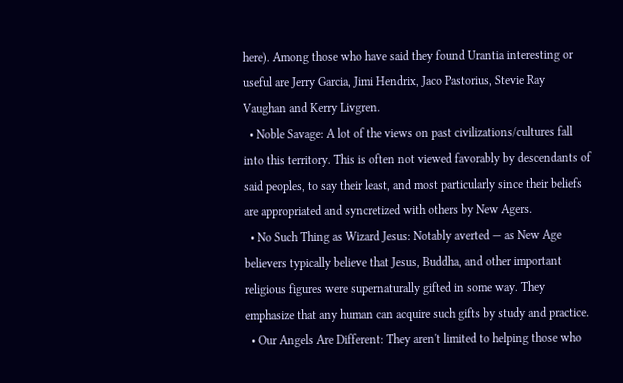here). Among those who have said they found Urantia interesting or useful are Jerry Garcia, Jimi Hendrix, Jaco Pastorius, Stevie Ray Vaughan and Kerry Livgren.
  • Noble Savage: A lot of the views on past civilizations/cultures fall into this territory. This is often not viewed favorably by descendants of said peoples, to say their least, and most particularly since their beliefs are appropriated and syncretized with others by New Agers.
  • No Such Thing as Wizard Jesus: Notably averted — as New Age believers typically believe that Jesus, Buddha, and other important religious figures were supernaturally gifted in some way. They emphasize that any human can acquire such gifts by study and practice.
  • Our Angels Are Different: They aren't limited to helping those who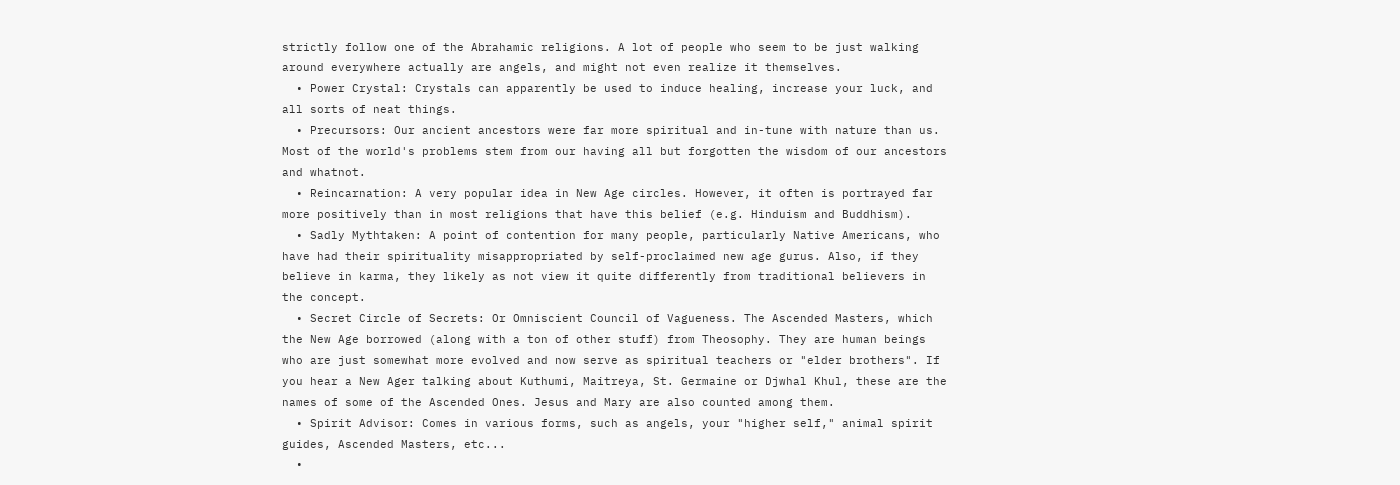strictly follow one of the Abrahamic religions. A lot of people who seem to be just walking around everywhere actually are angels, and might not even realize it themselves.
  • Power Crystal: Crystals can apparently be used to induce healing, increase your luck, and all sorts of neat things.
  • Precursors: Our ancient ancestors were far more spiritual and in-tune with nature than us. Most of the world's problems stem from our having all but forgotten the wisdom of our ancestors and whatnot.
  • Reincarnation: A very popular idea in New Age circles. However, it often is portrayed far more positively than in most religions that have this belief (e.g. Hinduism and Buddhism).
  • Sadly Mythtaken: A point of contention for many people, particularly Native Americans, who have had their spirituality misappropriated by self-proclaimed new age gurus. Also, if they believe in karma, they likely as not view it quite differently from traditional believers in the concept.
  • Secret Circle of Secrets: Or Omniscient Council of Vagueness. The Ascended Masters, which the New Age borrowed (along with a ton of other stuff) from Theosophy. They are human beings who are just somewhat more evolved and now serve as spiritual teachers or "elder brothers". If you hear a New Ager talking about Kuthumi, Maitreya, St. Germaine or Djwhal Khul, these are the names of some of the Ascended Ones. Jesus and Mary are also counted among them.
  • Spirit Advisor: Comes in various forms, such as angels, your "higher self," animal spirit guides, Ascended Masters, etc...
  •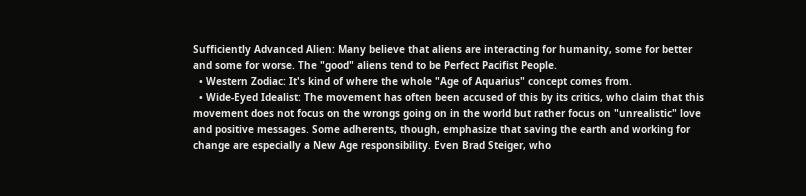Sufficiently Advanced Alien: Many believe that aliens are interacting for humanity, some for better and some for worse. The "good" aliens tend to be Perfect Pacifist People.
  • Western Zodiac: It's kind of where the whole "Age of Aquarius" concept comes from.
  • Wide-Eyed Idealist: The movement has often been accused of this by its critics, who claim that this movement does not focus on the wrongs going on in the world but rather focus on "unrealistic" love and positive messages. Some adherents, though, emphasize that saving the earth and working for change are especially a New Age responsibility. Even Brad Steiger, who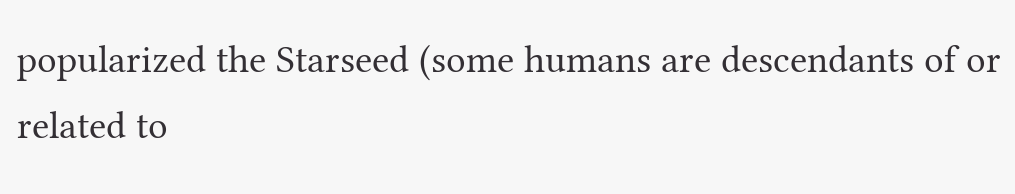popularized the Starseed (some humans are descendants of or related to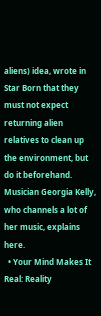aliens) idea, wrote in Star Born that they must not expect returning alien relatives to clean up the environment, but do it beforehand. Musician Georgia Kelly, who channels a lot of her music, explains here.
  • Your Mind Makes It Real: Reality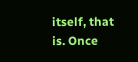itself, that is. Once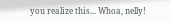you realize this... Whoa, nelly!